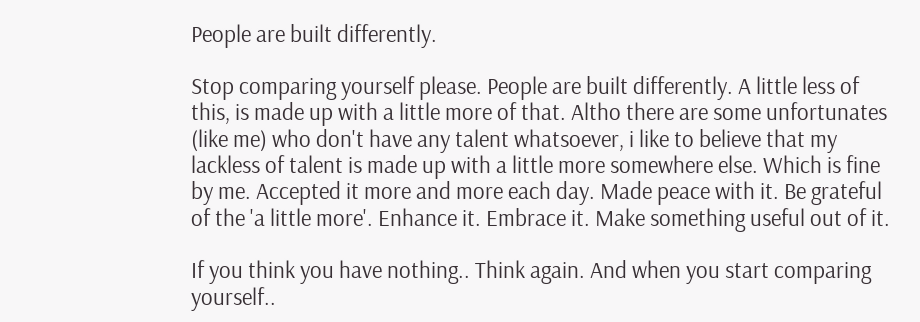People are built differently.

Stop comparing yourself please. People are built differently. A little less of this, is made up with a little more of that. Altho there are some unfortunates (like me) who don't have any talent whatsoever, i like to believe that my lackless of talent is made up with a little more somewhere else. Which is fine by me. Accepted it more and more each day. Made peace with it. Be grateful of the 'a little more'. Enhance it. Embrace it. Make something useful out of it.

If you think you have nothing.. Think again. And when you start comparing yourself..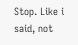Stop. Like i said, not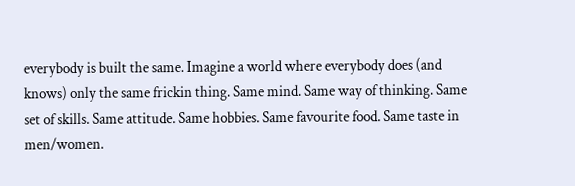everybody is built the same. Imagine a world where everybody does (and knows) only the same frickin thing. Same mind. Same way of thinking. Same set of skills. Same attitude. Same hobbies. Same favourite food. Same taste in men/women.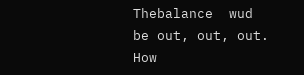Thebalance  wud be out, out, out. How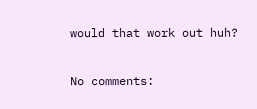would that work out huh?

No comments: